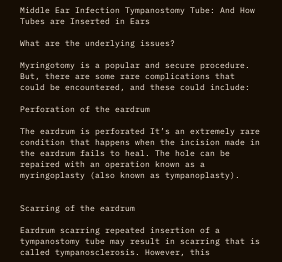Middle Ear Infection Tympanostomy Tube: And How Tubes are Inserted in Ears

What are the underlying issues?

Myringotomy is a popular and secure procedure. But, there are some rare complications that could be encountered, and these could include:

Perforation of the eardrum

The eardrum is perforated It’s an extremely rare condition that happens when the incision made in the eardrum fails to heal. The hole can be repaired with an operation known as a myringoplasty (also known as tympanoplasty).


Scarring of the eardrum

Eardrum scarring repeated insertion of a tympanostomy tube may result in scarring that is called tympanosclerosis. However, this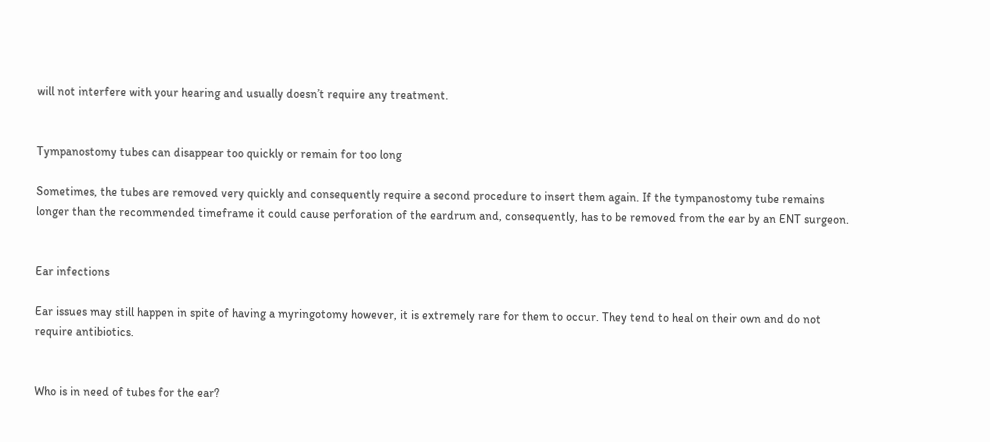will not interfere with your hearing and usually doesn’t require any treatment.


Tympanostomy tubes can disappear too quickly or remain for too long

Sometimes, the tubes are removed very quickly and consequently require a second procedure to insert them again. If the tympanostomy tube remains longer than the recommended timeframe it could cause perforation of the eardrum and, consequently, has to be removed from the ear by an ENT surgeon.


Ear infections

Ear issues may still happen in spite of having a myringotomy however, it is extremely rare for them to occur. They tend to heal on their own and do not require antibiotics.


Who is in need of tubes for the ear?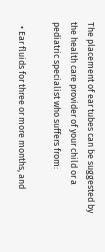The placement of ear tubes can be suggested by the health care provider of your child or a pediatric specialist who suffers from:

  • Ear fluids for three or more months, and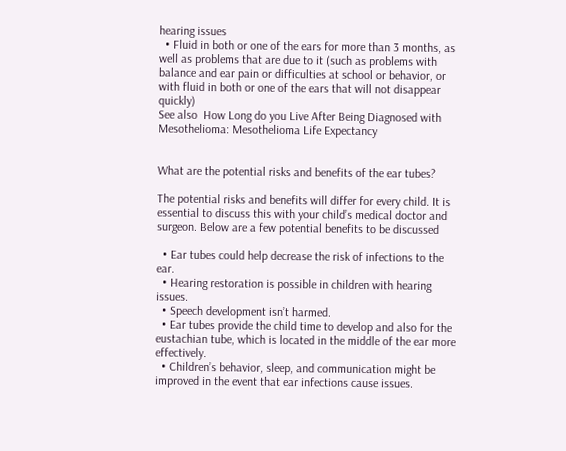hearing issues
  • Fluid in both or one of the ears for more than 3 months, as well as problems that are due to it (such as problems with balance and ear pain or difficulties at school or behavior, or with fluid in both or one of the ears that will not disappear quickly)
See also  How Long do you Live After Being Diagnosed with Mesothelioma: Mesothelioma Life Expectancy


What are the potential risks and benefits of the ear tubes?

The potential risks and benefits will differ for every child. It is essential to discuss this with your child’s medical doctor and surgeon. Below are a few potential benefits to be discussed

  • Ear tubes could help decrease the risk of infections to the ear.
  • Hearing restoration is possible in children with hearing issues.
  • Speech development isn’t harmed.
  • Ear tubes provide the child time to develop and also for the eustachian tube, which is located in the middle of the ear more effectively.
  • Children’s behavior, sleep, and communication might be improved in the event that ear infections cause issues.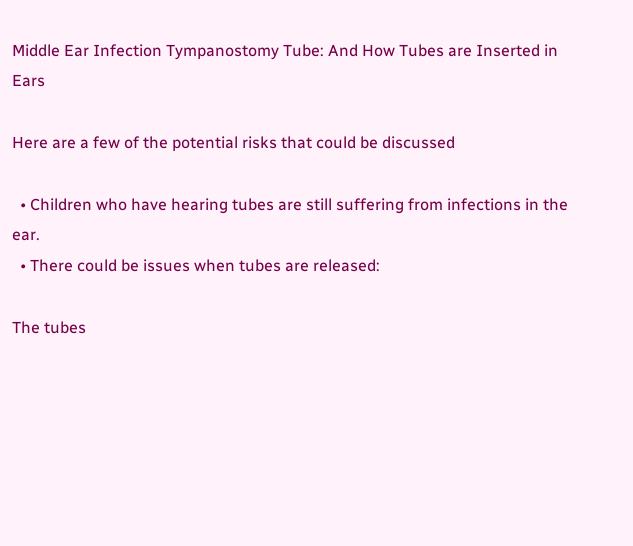Middle Ear Infection Tympanostomy Tube: And How Tubes are Inserted in Ears

Here are a few of the potential risks that could be discussed

  • Children who have hearing tubes are still suffering from infections in the ear.
  • There could be issues when tubes are released:

The tubes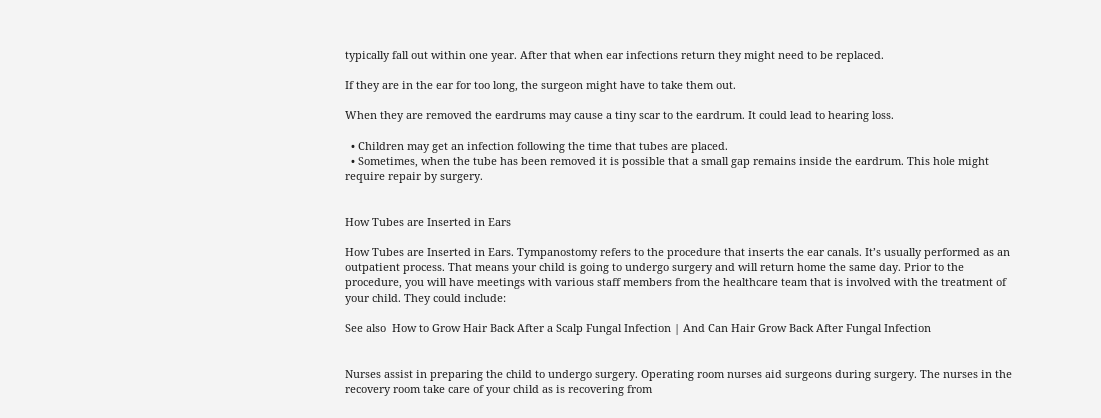typically fall out within one year. After that when ear infections return they might need to be replaced.

If they are in the ear for too long, the surgeon might have to take them out.

When they are removed the eardrums may cause a tiny scar to the eardrum. It could lead to hearing loss.

  • Children may get an infection following the time that tubes are placed.
  • Sometimes, when the tube has been removed it is possible that a small gap remains inside the eardrum. This hole might require repair by surgery.


How Tubes are Inserted in Ears

How Tubes are Inserted in Ears. Tympanostomy refers to the procedure that inserts the ear canals. It’s usually performed as an outpatient process. That means your child is going to undergo surgery and will return home the same day. Prior to the procedure, you will have meetings with various staff members from the healthcare team that is involved with the treatment of your child. They could include:

See also  How to Grow Hair Back After a Scalp Fungal Infection | And Can Hair Grow Back After Fungal Infection


Nurses assist in preparing the child to undergo surgery. Operating room nurses aid surgeons during surgery. The nurses in the recovery room take care of your child as is recovering from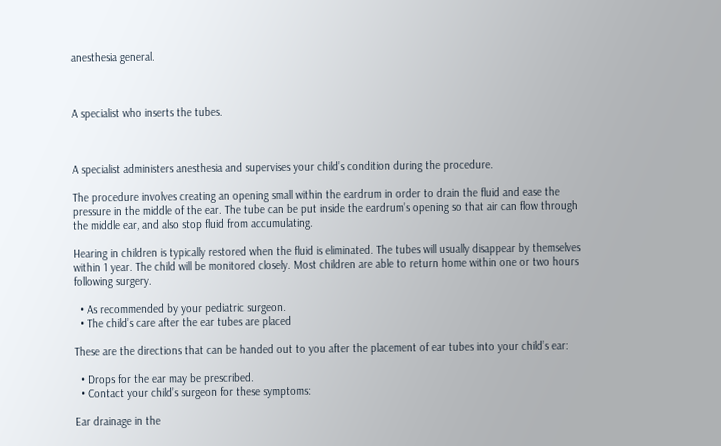anesthesia general.



A specialist who inserts the tubes.



A specialist administers anesthesia and supervises your child’s condition during the procedure.

The procedure involves creating an opening small within the eardrum in order to drain the fluid and ease the pressure in the middle of the ear. The tube can be put inside the eardrum’s opening so that air can flow through the middle ear, and also stop fluid from accumulating.

Hearing in children is typically restored when the fluid is eliminated. The tubes will usually disappear by themselves within 1 year. The child will be monitored closely. Most children are able to return home within one or two hours following surgery.

  • As recommended by your pediatric surgeon.
  • The child’s care after the ear tubes are placed

These are the directions that can be handed out to you after the placement of ear tubes into your child’s ear:

  • Drops for the ear may be prescribed.
  • Contact your child’s surgeon for these symptoms:

Ear drainage in the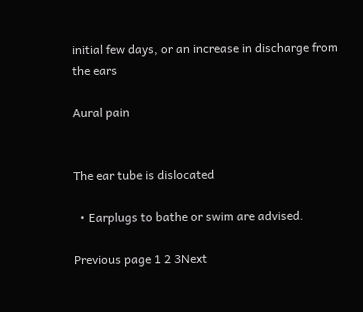initial few days, or an increase in discharge from the ears

Aural pain


The ear tube is dislocated

  • Earplugs to bathe or swim are advised.

Previous page 1 2 3Next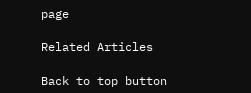page

Related Articles

Back to top button